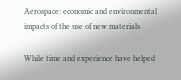Aerospace: economic and environmental impacts of the use of new materials

While time and experience have helped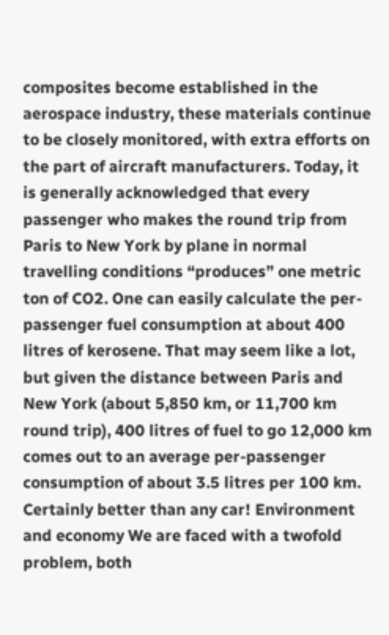composites become established in the aerospace industry, these materials continue to be closely monitored, with extra efforts on the part of aircraft manufacturers. Today, it is generally acknowledged that every passenger who makes the round trip from Paris to New York by plane in normal travelling conditions “produces” one metric ton of CO2. One can easily calculate the per-passenger fuel consumption at about 400 litres of kerosene. That may seem like a lot, but given the distance between Paris and New York (about 5,850 km, or 11,700 km round trip), 400 litres of fuel to go 12,000 km comes out to an average per-passenger consumption of about 3.5 litres per 100 km. Certainly better than any car! Environment and economy We are faced with a twofold problem, both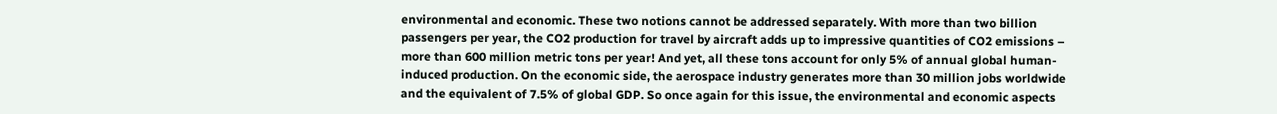environmental and economic. These two notions cannot be addressed separately. With more than two billion passengers per year, the CO2 production for travel by aircraft adds up to impressive quantities of CO2 emissions – more than 600 million metric tons per year! And yet, all these tons account for only 5% of annual global human-induced production. On the economic side, the aerospace industry generates more than 30 million jobs worldwide and the equivalent of 7.5% of global GDP. So once again for this issue, the environmental and economic aspects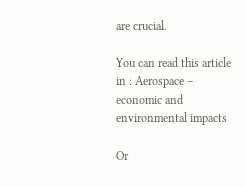are crucial.

You can read this article in : Aerospace – economic and environmental impacts

Or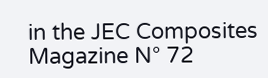in the JEC Composites Magazine N° 72